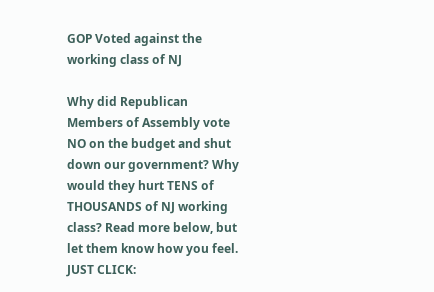GOP Voted against the working class of NJ

Why did Republican Members of Assembly vote NO on the budget and shut down our government? Why would they hurt TENS of THOUSANDS of NJ working class? Read more below, but let them know how you feel. JUST CLICK: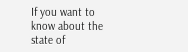If you want to know about the state of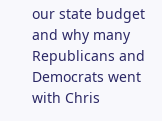our state budget and why many Republicans and Democrats went with Chris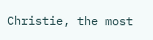Christie, the most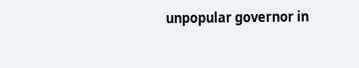unpopular governor in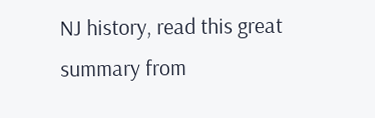NJ history, read this great summary from